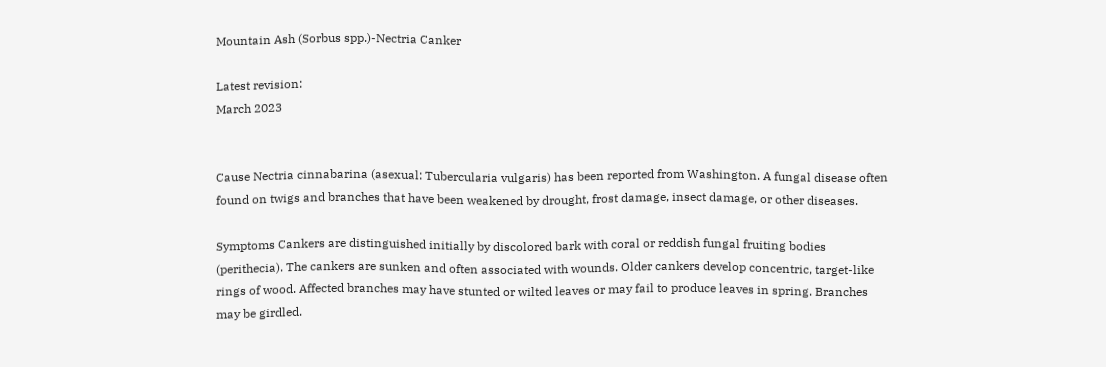Mountain Ash (Sorbus spp.)-Nectria Canker

Latest revision:
March 2023


Cause Nectria cinnabarina (asexual: Tubercularia vulgaris) has been reported from Washington. A fungal disease often found on twigs and branches that have been weakened by drought, frost damage, insect damage, or other diseases.

Symptoms Cankers are distinguished initially by discolored bark with coral or reddish fungal fruiting bodies (perithecia). The cankers are sunken and often associated with wounds. Older cankers develop concentric, target-like rings of wood. Affected branches may have stunted or wilted leaves or may fail to produce leaves in spring. Branches may be girdled.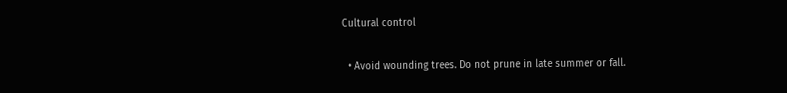Cultural control

  • Avoid wounding trees. Do not prune in late summer or fall.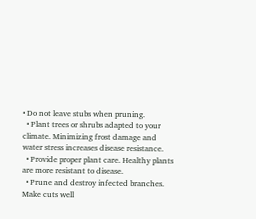• Do not leave stubs when pruning.
  • Plant trees or shrubs adapted to your climate. Minimizing frost damage and water stress increases disease resistance.
  • Provide proper plant care. Healthy plants are more resistant to disease.
  • Prune and destroy infected branches. Make cuts well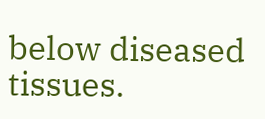below diseased tissues.